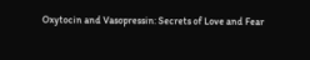Oxytocin and Vasopressin: Secrets of Love and Fear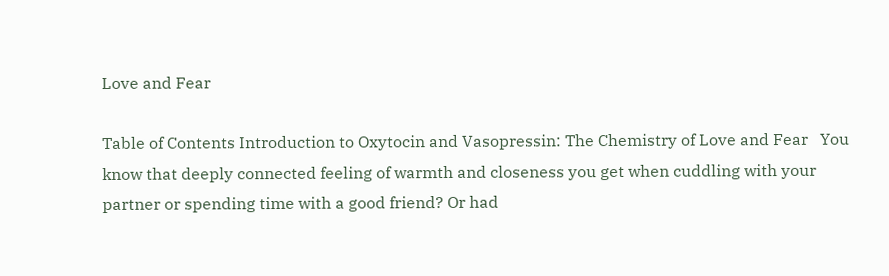Love and Fear

Table of Contents Introduction to Oxytocin and Vasopressin: The Chemistry of Love and Fear   You know that deeply connected feeling of warmth and closeness you get when cuddling with your partner or spending time with a good friend? Or had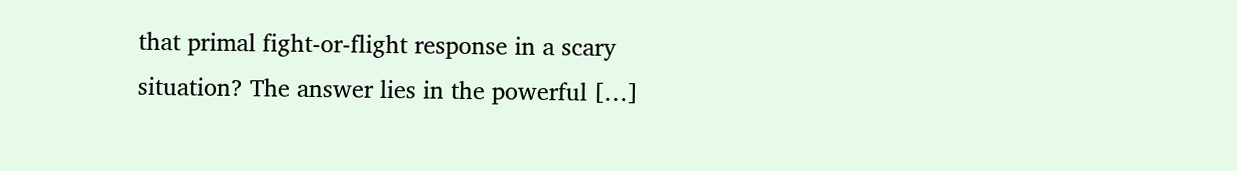that primal fight-or-flight response in a scary situation? The answer lies in the powerful […]